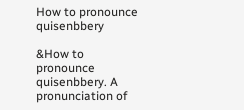How to pronounce quisenbbery

&How to pronounce quisenbbery. A pronunciation of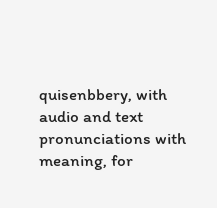quisenbbery, with audio and text pronunciations with meaning, for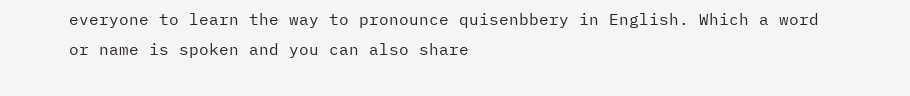everyone to learn the way to pronounce quisenbbery in English. Which a word or name is spoken and you can also share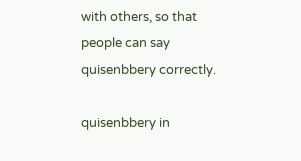with others, so that people can say quisenbbery correctly.

quisenbbery in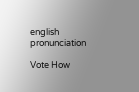english pronunciation

Vote How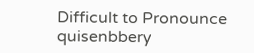Difficult to Pronounce quisenbbery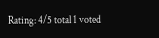Rating: 4/5 total 1 voted